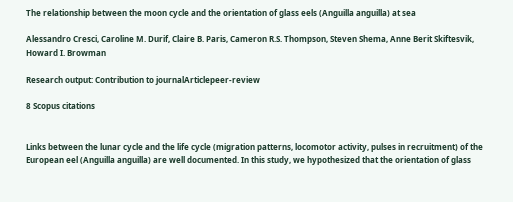The relationship between the moon cycle and the orientation of glass eels (Anguilla anguilla) at sea

Alessandro Cresci, Caroline M. Durif, Claire B. Paris, Cameron R.S. Thompson, Steven Shema, Anne Berit Skiftesvik, Howard I. Browman

Research output: Contribution to journalArticlepeer-review

8 Scopus citations


Links between the lunar cycle and the life cycle (migration patterns, locomotor activity, pulses in recruitment) of the European eel (Anguilla anguilla) are well documented. In this study, we hypothesized that the orientation of glass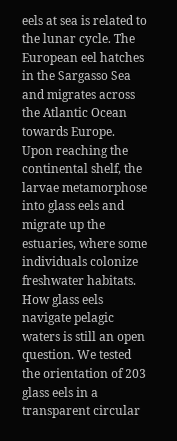eels at sea is related to the lunar cycle. The European eel hatches in the Sargasso Sea and migrates across the Atlantic Ocean towards Europe. Upon reaching the continental shelf, the larvae metamorphose into glass eels and migrate up the estuaries, where some individuals colonize freshwater habitats. How glass eels navigate pelagic waters is still an open question. We tested the orientation of 203 glass eels in a transparent circular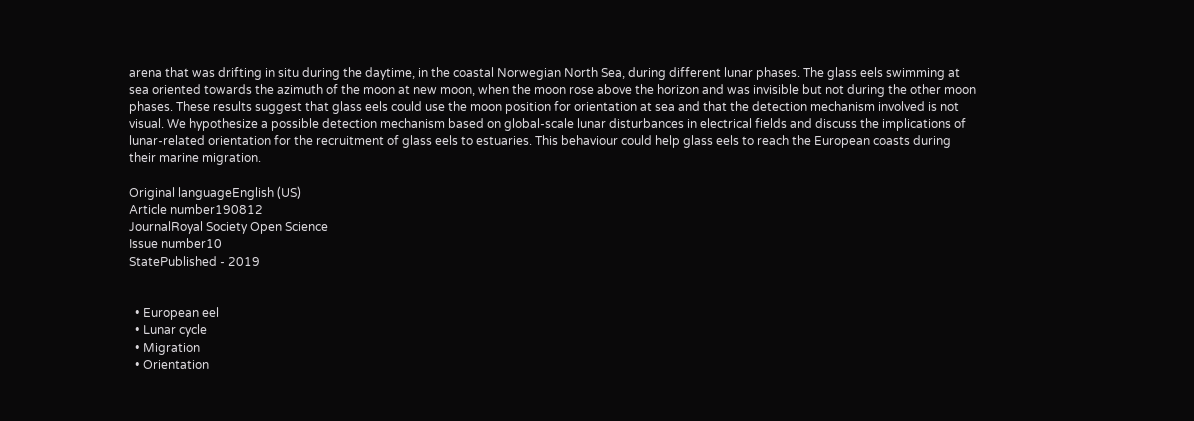arena that was drifting in situ during the daytime, in the coastal Norwegian North Sea, during different lunar phases. The glass eels swimming at sea oriented towards the azimuth of the moon at new moon, when the moon rose above the horizon and was invisible but not during the other moon phases. These results suggest that glass eels could use the moon position for orientation at sea and that the detection mechanism involved is not visual. We hypothesize a possible detection mechanism based on global-scale lunar disturbances in electrical fields and discuss the implications of lunar-related orientation for the recruitment of glass eels to estuaries. This behaviour could help glass eels to reach the European coasts during their marine migration.

Original languageEnglish (US)
Article number190812
JournalRoyal Society Open Science
Issue number10
StatePublished - 2019


  • European eel
  • Lunar cycle
  • Migration
  • Orientation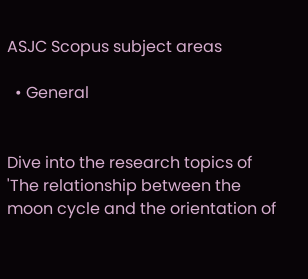ASJC Scopus subject areas

  • General


Dive into the research topics of 'The relationship between the moon cycle and the orientation of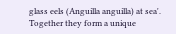glass eels (Anguilla anguilla) at sea'. Together they form a unique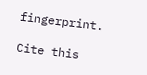fingerprint.

Cite this